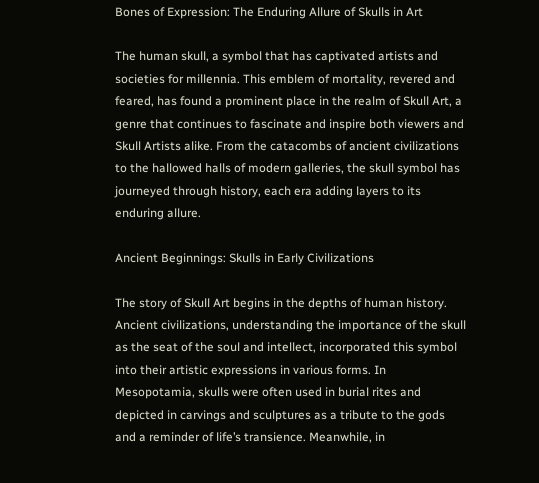Bones of Expression: The Enduring Allure of Skulls in Art

The human skull, a symbol that has captivated artists and societies for millennia. This emblem of mortality, revered and feared, has found a prominent place in the realm of Skull Art, a genre that continues to fascinate and inspire both viewers and Skull Artists alike. From the catacombs of ancient civilizations to the hallowed halls of modern galleries, the skull symbol has journeyed through history, each era adding layers to its enduring allure.

Ancient Beginnings: Skulls in Early Civilizations

The story of Skull Art begins in the depths of human history. Ancient civilizations, understanding the importance of the skull as the seat of the soul and intellect, incorporated this symbol into their artistic expressions in various forms. In Mesopotamia, skulls were often used in burial rites and depicted in carvings and sculptures as a tribute to the gods and a reminder of life’s transience. Meanwhile, in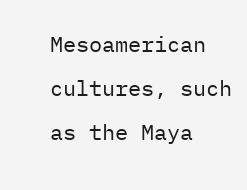Mesoamerican cultures, such as the Maya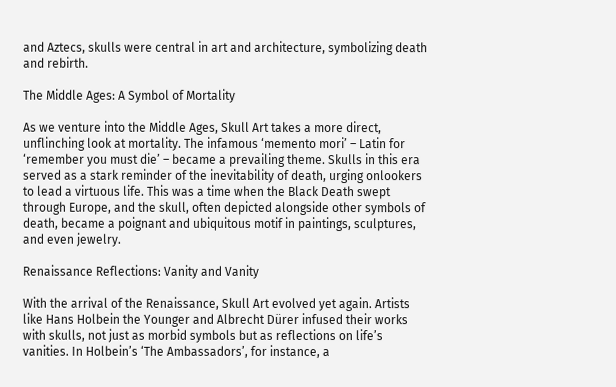and Aztecs, skulls were central in art and architecture, symbolizing death and rebirth.

The Middle Ages: A Symbol of Mortality

As we venture into the Middle Ages, Skull Art takes a more direct, unflinching look at mortality. The infamous ‘memento mori’ – Latin for ‘remember you must die’ – became a prevailing theme. Skulls in this era served as a stark reminder of the inevitability of death, urging onlookers to lead a virtuous life. This was a time when the Black Death swept through Europe, and the skull, often depicted alongside other symbols of death, became a poignant and ubiquitous motif in paintings, sculptures, and even jewelry.

Renaissance Reflections: Vanity and Vanity

With the arrival of the Renaissance, Skull Art evolved yet again. Artists like Hans Holbein the Younger and Albrecht Dürer infused their works with skulls, not just as morbid symbols but as reflections on life’s vanities. In Holbein’s ‘The Ambassadors’, for instance, a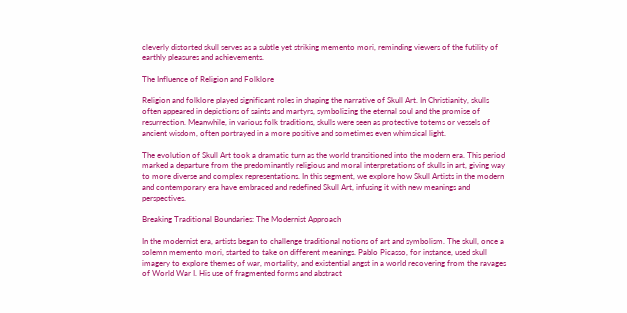cleverly distorted skull serves as a subtle yet striking memento mori, reminding viewers of the futility of earthly pleasures and achievements.

The Influence of Religion and Folklore

Religion and folklore played significant roles in shaping the narrative of Skull Art. In Christianity, skulls often appeared in depictions of saints and martyrs, symbolizing the eternal soul and the promise of resurrection. Meanwhile, in various folk traditions, skulls were seen as protective totems or vessels of ancient wisdom, often portrayed in a more positive and sometimes even whimsical light.

The evolution of Skull Art took a dramatic turn as the world transitioned into the modern era. This period marked a departure from the predominantly religious and moral interpretations of skulls in art, giving way to more diverse and complex representations. In this segment, we explore how Skull Artists in the modern and contemporary era have embraced and redefined Skull Art, infusing it with new meanings and perspectives.

Breaking Traditional Boundaries: The Modernist Approach

In the modernist era, artists began to challenge traditional notions of art and symbolism. The skull, once a solemn memento mori, started to take on different meanings. Pablo Picasso, for instance, used skull imagery to explore themes of war, mortality, and existential angst in a world recovering from the ravages of World War I. His use of fragmented forms and abstract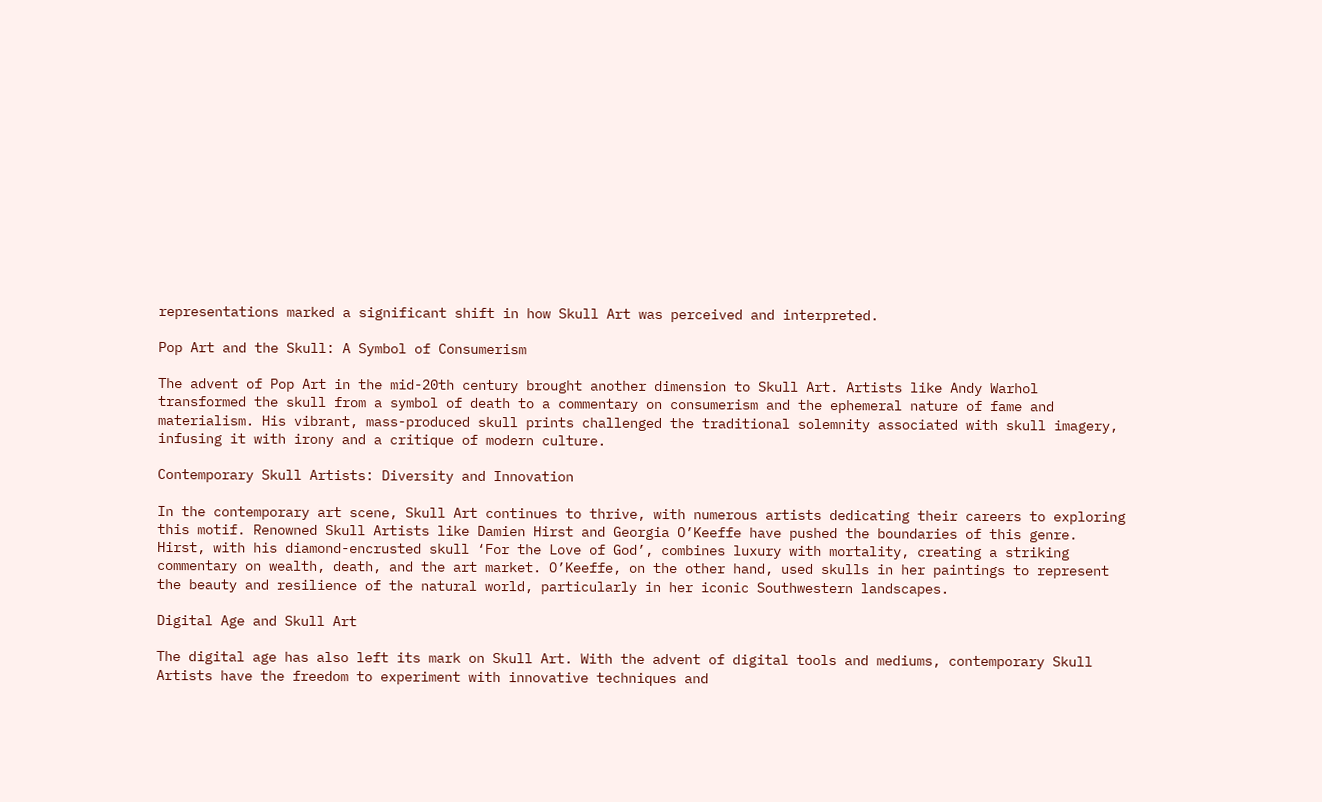representations marked a significant shift in how Skull Art was perceived and interpreted.

Pop Art and the Skull: A Symbol of Consumerism

The advent of Pop Art in the mid-20th century brought another dimension to Skull Art. Artists like Andy Warhol transformed the skull from a symbol of death to a commentary on consumerism and the ephemeral nature of fame and materialism. His vibrant, mass-produced skull prints challenged the traditional solemnity associated with skull imagery, infusing it with irony and a critique of modern culture.

Contemporary Skull Artists: Diversity and Innovation

In the contemporary art scene, Skull Art continues to thrive, with numerous artists dedicating their careers to exploring this motif. Renowned Skull Artists like Damien Hirst and Georgia O’Keeffe have pushed the boundaries of this genre. Hirst, with his diamond-encrusted skull ‘For the Love of God’, combines luxury with mortality, creating a striking commentary on wealth, death, and the art market. O’Keeffe, on the other hand, used skulls in her paintings to represent the beauty and resilience of the natural world, particularly in her iconic Southwestern landscapes.

Digital Age and Skull Art

The digital age has also left its mark on Skull Art. With the advent of digital tools and mediums, contemporary Skull Artists have the freedom to experiment with innovative techniques and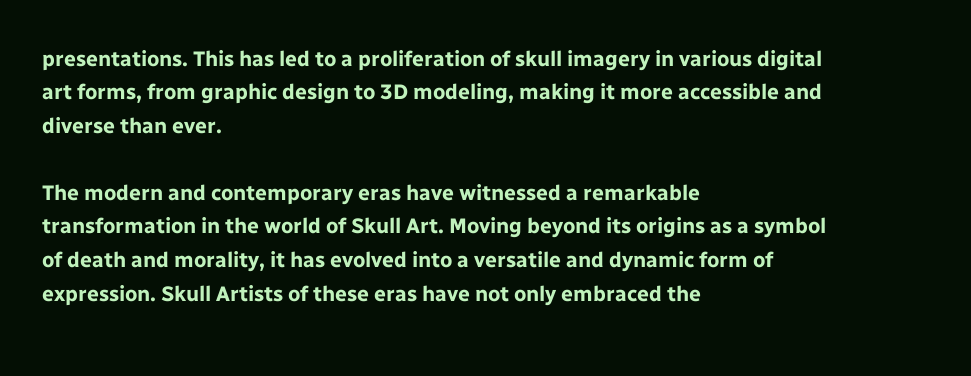presentations. This has led to a proliferation of skull imagery in various digital art forms, from graphic design to 3D modeling, making it more accessible and diverse than ever.

The modern and contemporary eras have witnessed a remarkable transformation in the world of Skull Art. Moving beyond its origins as a symbol of death and morality, it has evolved into a versatile and dynamic form of expression. Skull Artists of these eras have not only embraced the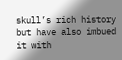skull’s rich history but have also imbued it with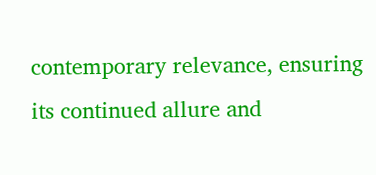contemporary relevance, ensuring its continued allure and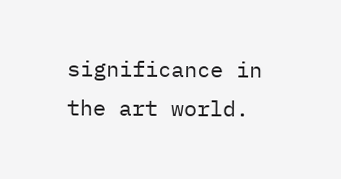significance in the art world.